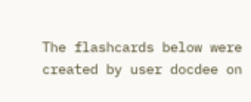The flashcards below were created by user docdee on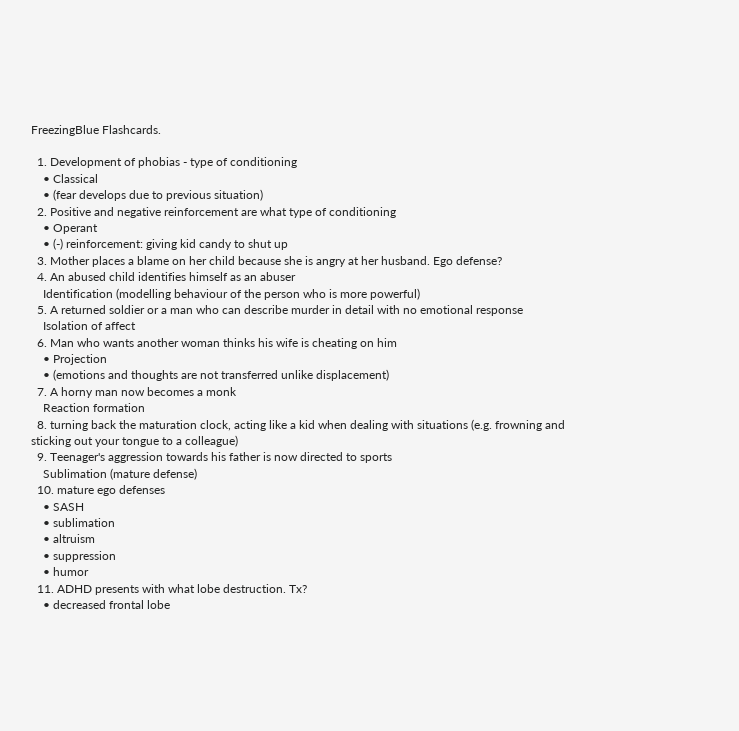FreezingBlue Flashcards.

  1. Development of phobias - type of conditioning
    • Classical
    • (fear develops due to previous situation)
  2. Positive and negative reinforcement are what type of conditioning
    • Operant
    • (-) reinforcement: giving kid candy to shut up
  3. Mother places a blame on her child because she is angry at her husband. Ego defense?
  4. An abused child identifies himself as an abuser
    Identification (modelling behaviour of the person who is more powerful)
  5. A returned soldier or a man who can describe murder in detail with no emotional response
    Isolation of affect
  6. Man who wants another woman thinks his wife is cheating on him
    • Projection
    • (emotions and thoughts are not transferred unlike displacement)
  7. A horny man now becomes a monk
    Reaction formation
  8. turning back the maturation clock, acting like a kid when dealing with situations (e.g. frowning and sticking out your tongue to a colleague)
  9. Teenager's aggression towards his father is now directed to sports
    Sublimation (mature defense)
  10. mature ego defenses
    • SASH
    • sublimation
    • altruism
    • suppression
    • humor
  11. ADHD presents with what lobe destruction. Tx?
    • decreased frontal lobe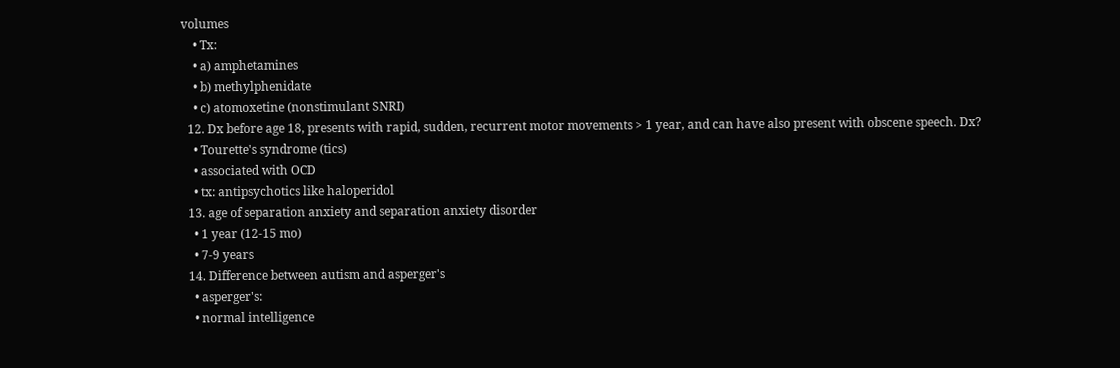volumes
    • Tx:
    • a) amphetamines
    • b) methylphenidate
    • c) atomoxetine (nonstimulant SNRI)
  12. Dx before age 18, presents with rapid, sudden, recurrent motor movements > 1 year, and can have also present with obscene speech. Dx?
    • Tourette's syndrome (tics)
    • associated with OCD
    • tx: antipsychotics like haloperidol
  13. age of separation anxiety and separation anxiety disorder
    • 1 year (12-15 mo)
    • 7-9 years
  14. Difference between autism and asperger's
    • asperger's:
    • normal intelligence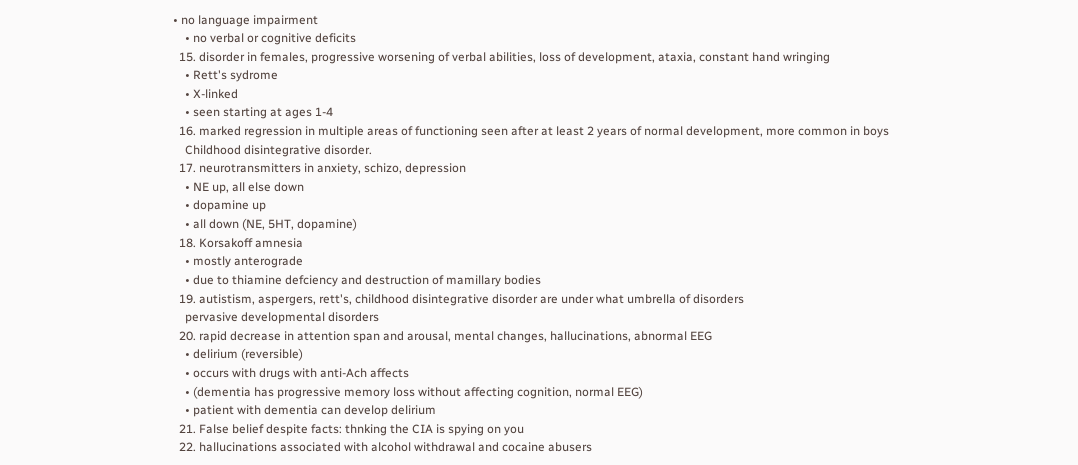• no language impairment
    • no verbal or cognitive deficits
  15. disorder in females, progressive worsening of verbal abilities, loss of development, ataxia, constant hand wringing
    • Rett's sydrome
    • X-linked
    • seen starting at ages 1-4
  16. marked regression in multiple areas of functioning seen after at least 2 years of normal development, more common in boys
    Childhood disintegrative disorder.
  17. neurotransmitters in anxiety, schizo, depression
    • NE up, all else down
    • dopamine up
    • all down (NE, 5HT, dopamine)
  18. Korsakoff amnesia
    • mostly anterograde
    • due to thiamine defciency and destruction of mamillary bodies
  19. autistism, aspergers, rett's, childhood disintegrative disorder are under what umbrella of disorders
    pervasive developmental disorders
  20. rapid decrease in attention span and arousal, mental changes, hallucinations, abnormal EEG
    • delirium (reversible)
    • occurs with drugs with anti-Ach affects
    • (dementia has progressive memory loss without affecting cognition, normal EEG)
    • patient with dementia can develop delirium
  21. False belief despite facts: thnking the CIA is spying on you
  22. hallucinations associated with alcohol withdrawal and cocaine abusers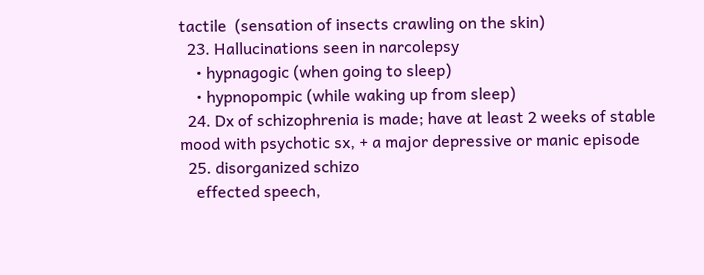tactile  (sensation of insects crawling on the skin)
  23. Hallucinations seen in narcolepsy
    • hypnagogic (when going to sleep)
    • hypnopompic (while waking up from sleep)
  24. Dx of schizophrenia is made; have at least 2 weeks of stable mood with psychotic sx, + a major depressive or manic episode
  25. disorganized schizo
    effected speech,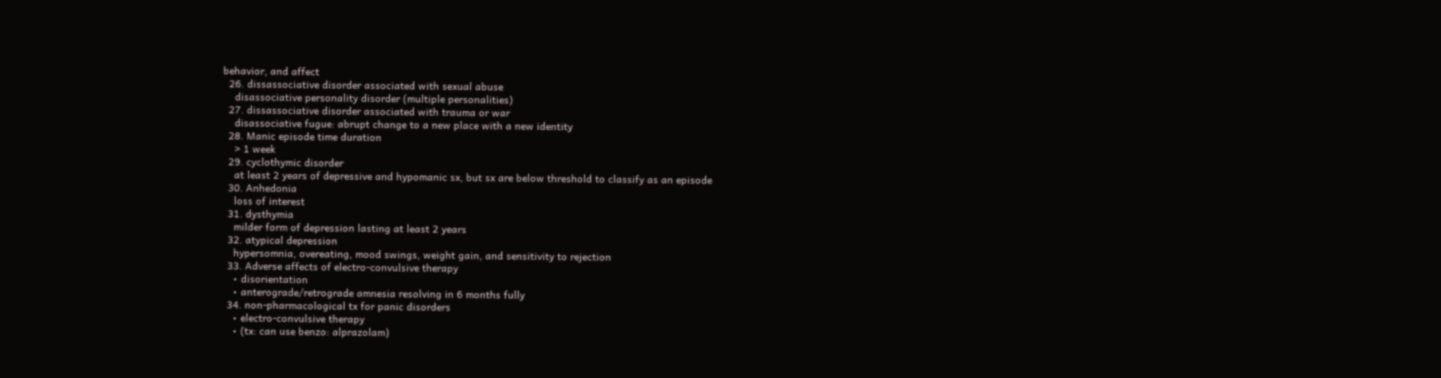behavior, and affect
  26. dissassociative disorder associated with sexual abuse
    disassociative personality disorder (multiple personalities)
  27. dissassociative disorder associated with trauma or war
    disassociative fugue: abrupt change to a new place with a new identity
  28. Manic episode time duration
    > 1 week
  29. cyclothymic disorder
    at least 2 years of depressive and hypomanic sx, but sx are below threshold to classify as an episode
  30. Anhedonia
    loss of interest
  31. dysthymia
    milder form of depression lasting at least 2 years
  32. atypical depression
    hypersomnia, overeating, mood swings, weight gain, and sensitivity to rejection
  33. Adverse affects of electro-convulsive therapy
    • disorientation
    • anterograde/retrograde amnesia resolving in 6 months fully
  34. non-pharmacological tx for panic disorders
    • electro-convulsive therapy
    • (tx: can use benzo: alprazolam)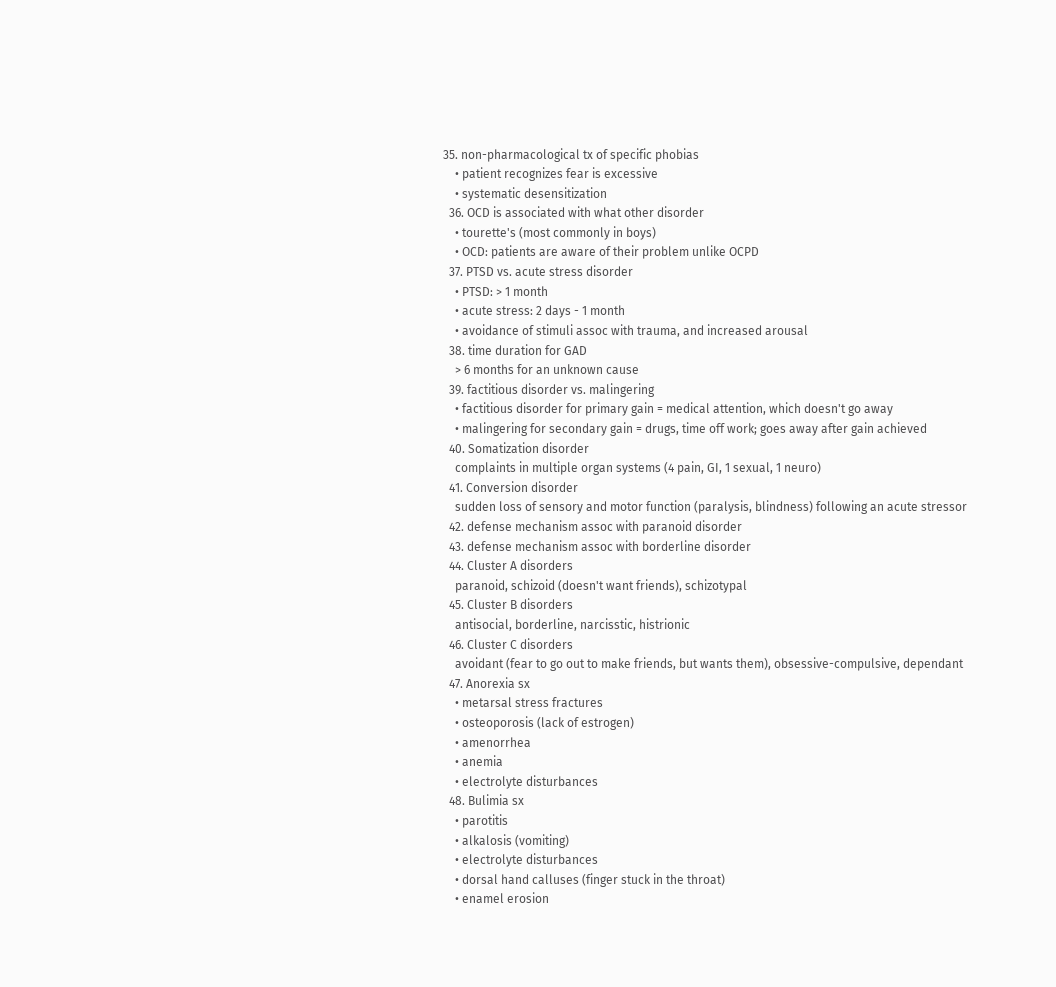35. non-pharmacological tx of specific phobias
    • patient recognizes fear is excessive
    • systematic desensitization
  36. OCD is associated with what other disorder
    • tourette's (most commonly in boys)
    • OCD: patients are aware of their problem unlike OCPD
  37. PTSD vs. acute stress disorder
    • PTSD: > 1 month
    • acute stress: 2 days - 1 month
    • avoidance of stimuli assoc with trauma, and increased arousal
  38. time duration for GAD
    > 6 months for an unknown cause
  39. factitious disorder vs. malingering
    • factitious disorder for primary gain = medical attention, which doesn't go away
    • malingering for secondary gain = drugs, time off work; goes away after gain achieved
  40. Somatization disorder
    complaints in multiple organ systems (4 pain, GI, 1 sexual, 1 neuro)
  41. Conversion disorder
    sudden loss of sensory and motor function (paralysis, blindness) following an acute stressor
  42. defense mechanism assoc with paranoid disorder
  43. defense mechanism assoc with borderline disorder
  44. Cluster A disorders
    paranoid, schizoid (doesn't want friends), schizotypal
  45. Cluster B disorders
    antisocial, borderline, narcisstic, histrionic
  46. Cluster C disorders
    avoidant (fear to go out to make friends, but wants them), obsessive-compulsive, dependant
  47. Anorexia sx
    • metarsal stress fractures
    • osteoporosis (lack of estrogen)
    • amenorrhea
    • anemia
    • electrolyte disturbances
  48. Bulimia sx
    • parotitis
    • alkalosis (vomiting)
    • electrolyte disturbances
    • dorsal hand calluses (finger stuck in the throat)
    • enamel erosion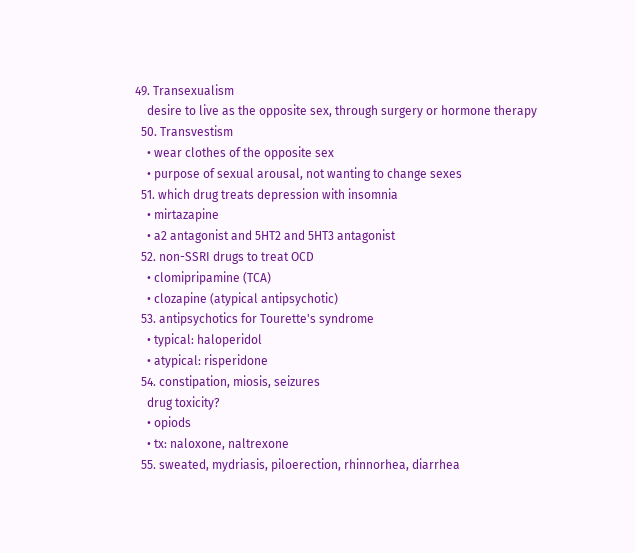49. Transexualism
    desire to live as the opposite sex, through surgery or hormone therapy
  50. Transvestism
    • wear clothes of the opposite sex
    • purpose of sexual arousal, not wanting to change sexes
  51. which drug treats depression with insomnia
    • mirtazapine
    • a2 antagonist and 5HT2 and 5HT3 antagonist
  52. non-SSRI drugs to treat OCD
    • clomipripamine (TCA)
    • clozapine (atypical antipsychotic)
  53. antipsychotics for Tourette's syndrome
    • typical: haloperidol
    • atypical: risperidone
  54. constipation, miosis, seizures
    drug toxicity?
    • opiods
    • tx: naloxone, naltrexone
  55. sweated, mydriasis, piloerection, rhinnorhea, diarrhea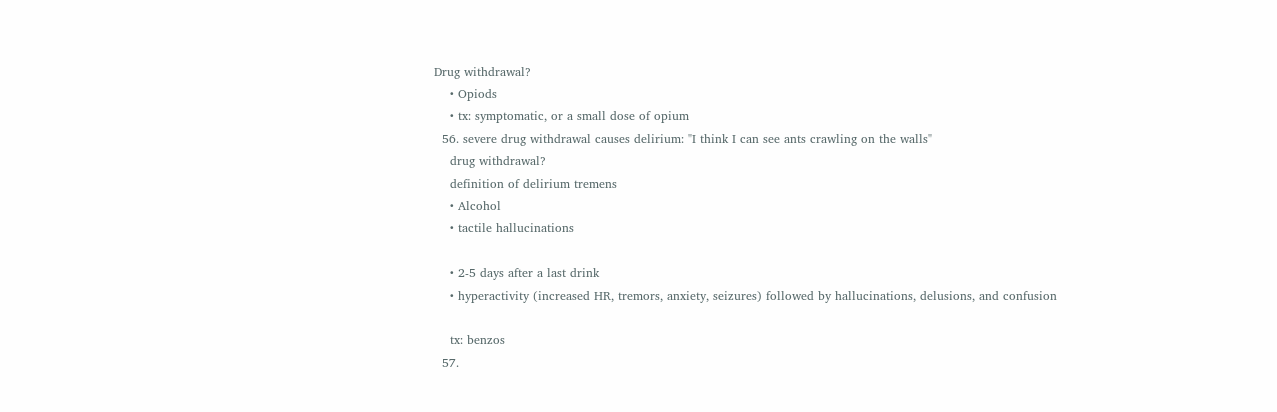Drug withdrawal?
    • Opiods
    • tx: symptomatic, or a small dose of opium
  56. severe drug withdrawal causes delirium: "I think I can see ants crawling on the walls"
    drug withdrawal?
    definition of delirium tremens
    • Alcohol
    • tactile hallucinations

    • 2-5 days after a last drink
    • hyperactivity (increased HR, tremors, anxiety, seizures) followed by hallucinations, delusions, and confusion

    tx: benzos
  57.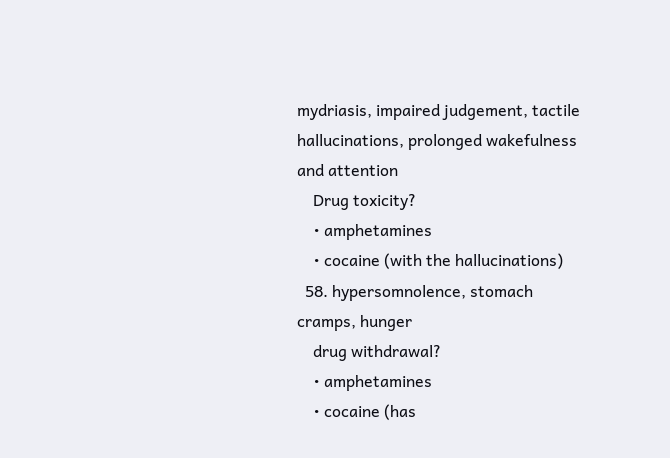mydriasis, impaired judgement, tactile hallucinations, prolonged wakefulness and attention
    Drug toxicity?
    • amphetamines
    • cocaine (with the hallucinations)
  58. hypersomnolence, stomach cramps, hunger
    drug withdrawal?
    • amphetamines
    • cocaine (has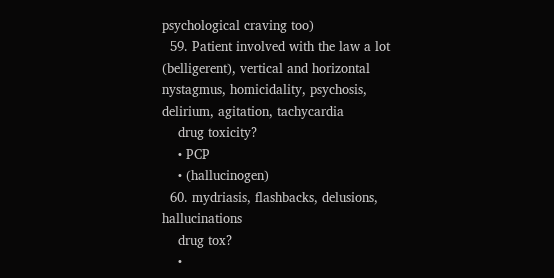psychological craving too)
  59. Patient involved with the law a lot (belligerent), vertical and horizontal nystagmus, homicidality, psychosis, delirium, agitation, tachycardia
    drug toxicity?
    • PCP
    • (hallucinogen)
  60. mydriasis, flashbacks, delusions, hallucinations
    drug tox?
    •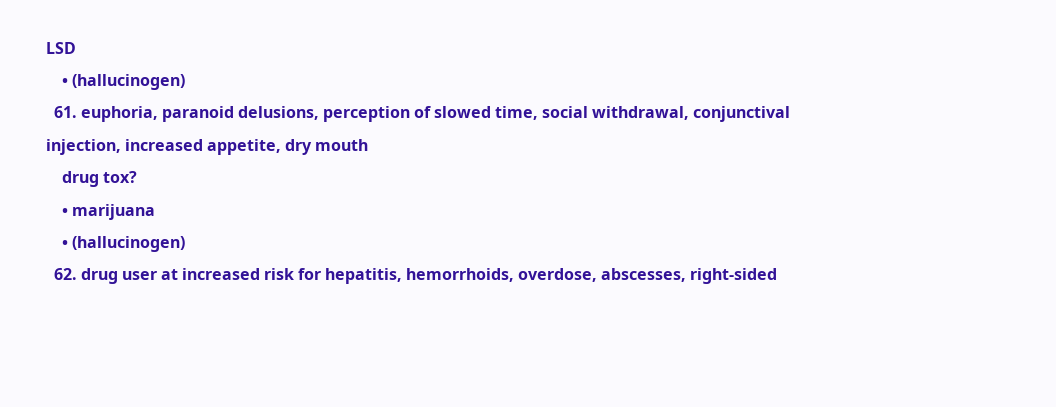LSD
    • (hallucinogen)
  61. euphoria, paranoid delusions, perception of slowed time, social withdrawal, conjunctival injection, increased appetite, dry mouth
    drug tox?
    • marijuana
    • (hallucinogen)
  62. drug user at increased risk for hepatitis, hemorrhoids, overdose, abscesses, right-sided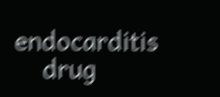endocarditis
    drug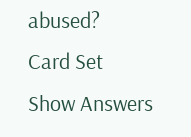abused?
Card Set
Show Answers